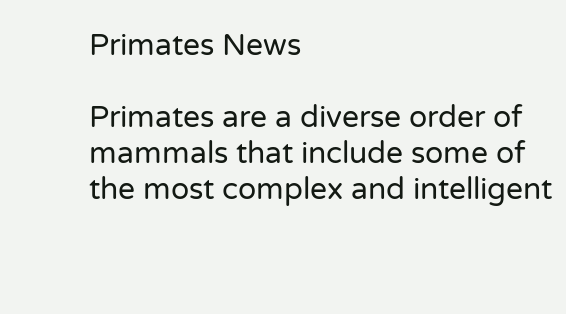Primates News

Primates are a diverse order of mammals that include some of the most complex and intelligent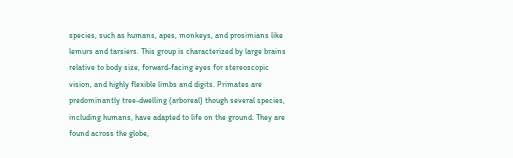species, such as humans, apes, monkeys, and prosimians like lemurs and tarsiers. This group is characterized by large brains relative to body size, forward-facing eyes for stereoscopic vision, and highly flexible limbs and digits. Primates are predominantly tree-dwelling (arboreal) though several species, including humans, have adapted to life on the ground. They are found across the globe,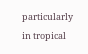particularly in tropical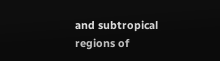and subtropical regions of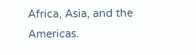Africa, Asia, and the Americas.